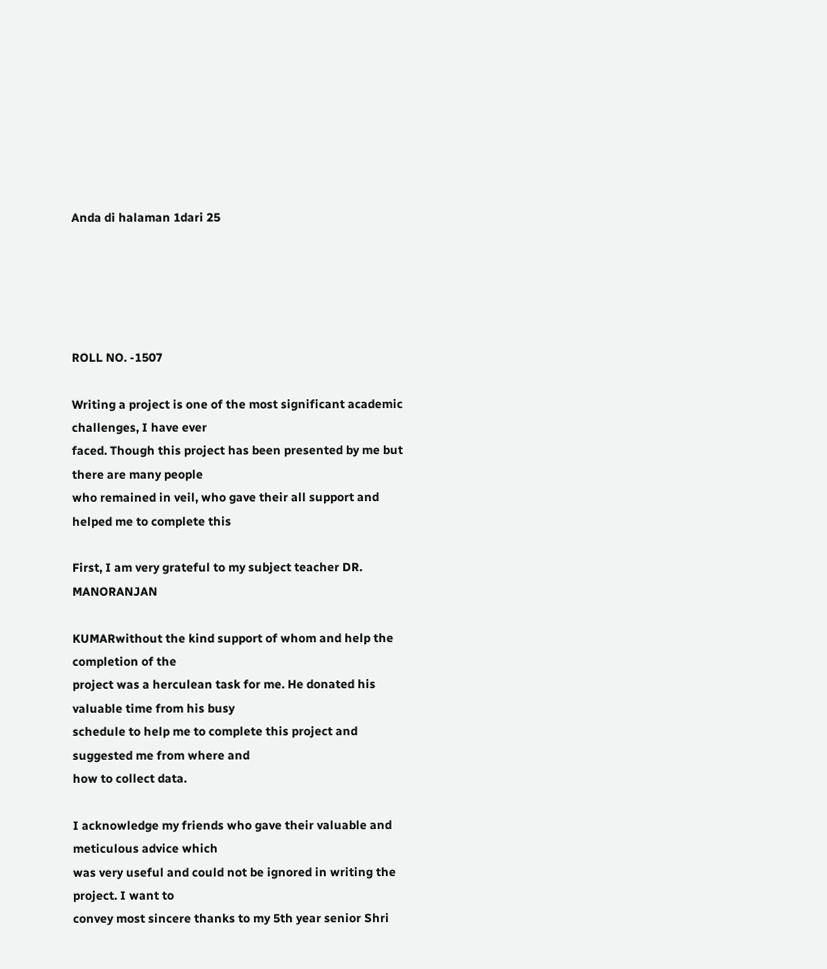Anda di halaman 1dari 25





ROLL NO. -1507

Writing a project is one of the most significant academic challenges, I have ever
faced. Though this project has been presented by me but there are many people
who remained in veil, who gave their all support and helped me to complete this

First, I am very grateful to my subject teacher DR. MANORANJAN

KUMARwithout the kind support of whom and help the completion of the
project was a herculean task for me. He donated his valuable time from his busy
schedule to help me to complete this project and suggested me from where and
how to collect data.

I acknowledge my friends who gave their valuable and meticulous advice which
was very useful and could not be ignored in writing the project. I want to
convey most sincere thanks to my 5th year senior Shri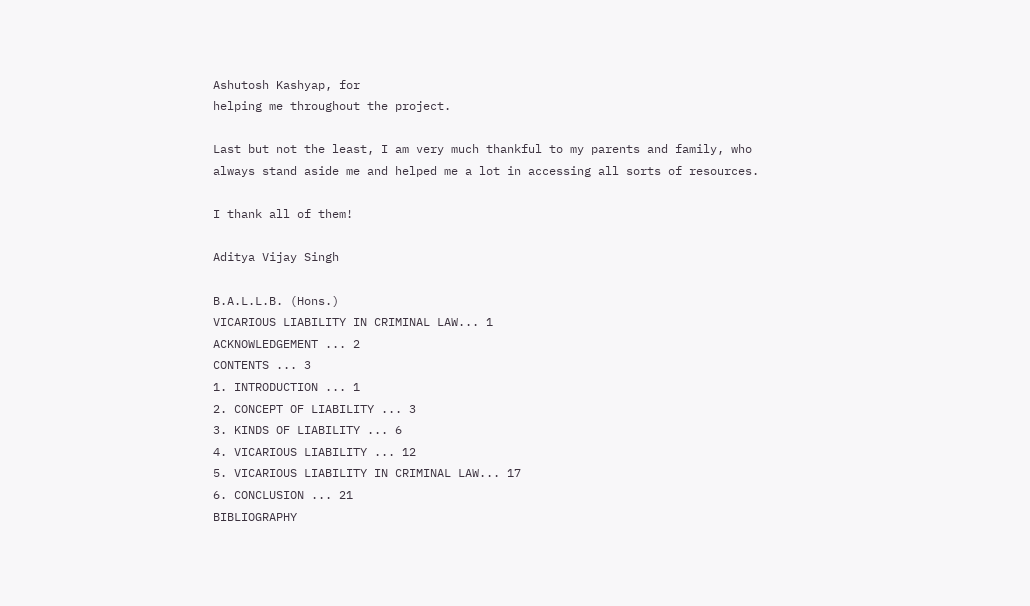Ashutosh Kashyap, for
helping me throughout the project.

Last but not the least, I am very much thankful to my parents and family, who
always stand aside me and helped me a lot in accessing all sorts of resources.

I thank all of them!

Aditya Vijay Singh

B.A.L.L.B. (Hons.)
VICARIOUS LIABILITY IN CRIMINAL LAW... 1
ACKNOWLEDGEMENT ... 2
CONTENTS ... 3
1. INTRODUCTION ... 1
2. CONCEPT OF LIABILITY ... 3
3. KINDS OF LIABILITY ... 6
4. VICARIOUS LIABILITY ... 12
5. VICARIOUS LIABILITY IN CRIMINAL LAW... 17
6. CONCLUSION ... 21
BIBLIOGRAPHY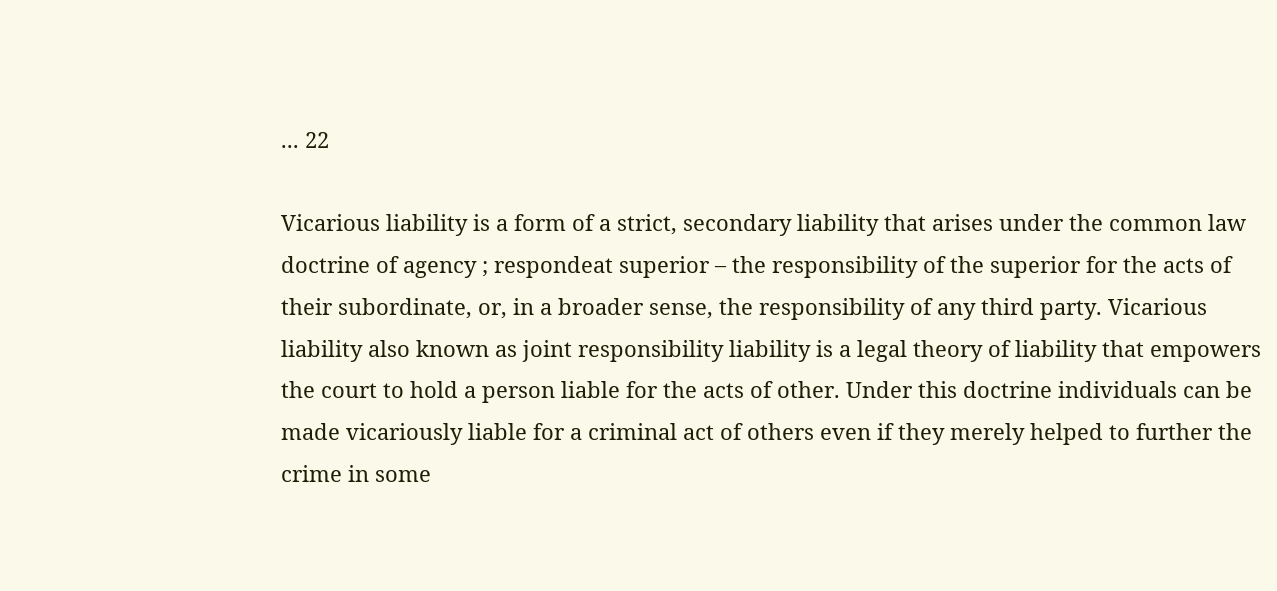... 22

Vicarious liability is a form of a strict, secondary liability that arises under the common law
doctrine of agency ; respondeat superior – the responsibility of the superior for the acts of
their subordinate, or, in a broader sense, the responsibility of any third party. Vicarious
liability also known as joint responsibility liability is a legal theory of liability that empowers
the court to hold a person liable for the acts of other. Under this doctrine individuals can be
made vicariously liable for a criminal act of others even if they merely helped to further the
crime in some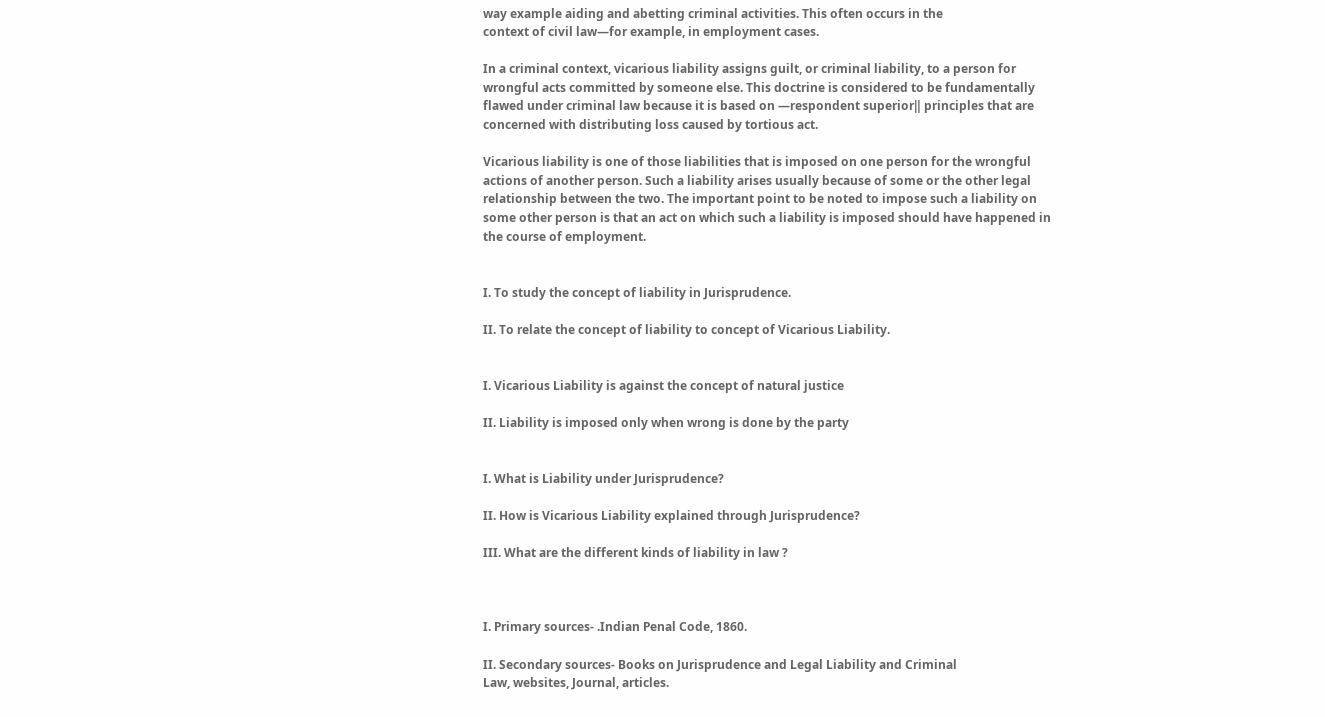way example aiding and abetting criminal activities. This often occurs in the
context of civil law—for example, in employment cases.

In a criminal context, vicarious liability assigns guilt, or criminal liability, to a person for
wrongful acts committed by someone else. This doctrine is considered to be fundamentally
flawed under criminal law because it is based on ―respondent superior‖ principles that are
concerned with distributing loss caused by tortious act.

Vicarious liability is one of those liabilities that is imposed on one person for the wrongful
actions of another person. Such a liability arises usually because of some or the other legal
relationship between the two. The important point to be noted to impose such a liability on
some other person is that an act on which such a liability is imposed should have happened in
the course of employment.


I. To study the concept of liability in Jurisprudence.

II. To relate the concept of liability to concept of Vicarious Liability.


I. Vicarious Liability is against the concept of natural justice

II. Liability is imposed only when wrong is done by the party


I. What is Liability under Jurisprudence?

II. How is Vicarious Liability explained through Jurisprudence?

III. What are the different kinds of liability in law ?



I. Primary sources- .Indian Penal Code, 1860.

II. Secondary sources- Books on Jurisprudence and Legal Liability and Criminal
Law, websites, Journal, articles.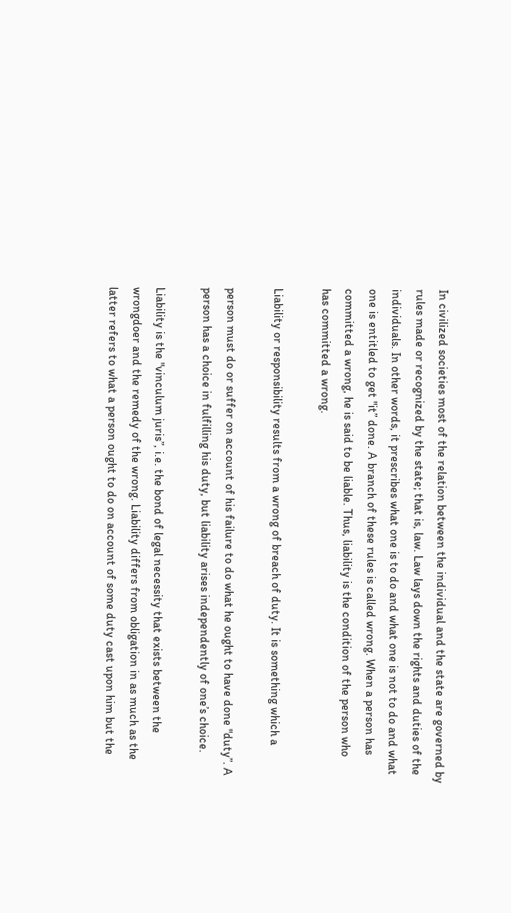In civilized societies most of the relation between the individual and the state are governed by
rules made or recognized by the state; that is, law. Law lays down the rights and duties of the
individuals. In other words, it prescribes what one is to do and what one is not to do and what
one is entitled to get "it” done. A branch of these rules is called wrong. When a person has
committed a wrong, he is said to be liable. Thus, liability is the condition of the person who
has committed a wrong.

Liability or responsibility results from a wrong of breach of duty. It is something which a

person must do or suffer on account of his failure to do what he ought to have done "duty”. A
person has a choice in fulfilling his duty, but liability arises independently of one’s choice.

Liability is the "vinculum juris”, i.e. the bond of legal necessity that exists between the
wrongdoer and the remedy of the wrong. Liability differs from obligation in as much as the
latter refers to what a person ought to do on account of some duty cast upon him but the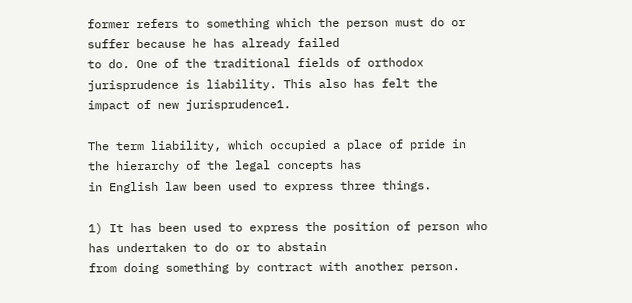former refers to something which the person must do or suffer because he has already failed
to do. One of the traditional fields of orthodox jurisprudence is liability. This also has felt the
impact of new jurisprudence1.

The term liability, which occupied a place of pride in the hierarchy of the legal concepts has
in English law been used to express three things.

1) It has been used to express the position of person who has undertaken to do or to abstain
from doing something by contract with another person.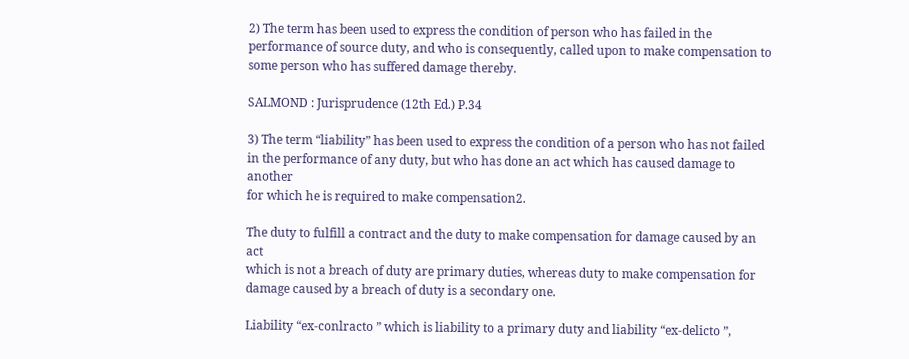2) The term has been used to express the condition of person who has failed in the
performance of source duty, and who is consequently, called upon to make compensation to
some person who has suffered damage thereby.

SALMOND : Jurisprudence (12th Ed.) P.34

3) The term “liability” has been used to express the condition of a person who has not failed
in the performance of any duty, but who has done an act which has caused damage to another
for which he is required to make compensation2.

The duty to fulfill a contract and the duty to make compensation for damage caused by an act
which is not a breach of duty are primary duties, whereas duty to make compensation for
damage caused by a breach of duty is a secondary one.

Liability “ex-conlracto ” which is liability to a primary duty and liability “ex-delicto ”,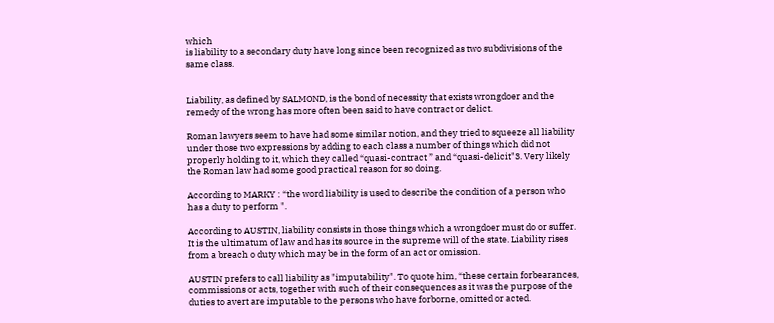which
is liability to a secondary duty have long since been recognized as two subdivisions of the
same class.


Liability, as defined by SALMOND, is the bond of necessity that exists wrongdoer and the
remedy of the wrong has more often been said to have contract or delict.

Roman lawyers seem to have had some similar notion, and they tried to squeeze all liability
under those two expressions by adding to each class a number of things which did not
properly holding to it, which they called “quasi-contract ” and “quasi-delicit"3. Very likely
the Roman law had some good practical reason for so doing.

According to MARKY : “the word liability is used to describe the condition of a person who
has a duty to perform ".

According to AUSTIN, liability consists in those things which a wrongdoer must do or suffer.
It is the ultimatum of law and has its source in the supreme will of the state. Liability rises
from a breach o duty which may be in the form of an act or omission.

AUSTIN prefers to call liability as "imputability". To quote him, “these certain forbearances,
commissions or acts, together with such of their consequences as it was the purpose of the
duties to avert are imputable to the persons who have forborne, omitted or acted.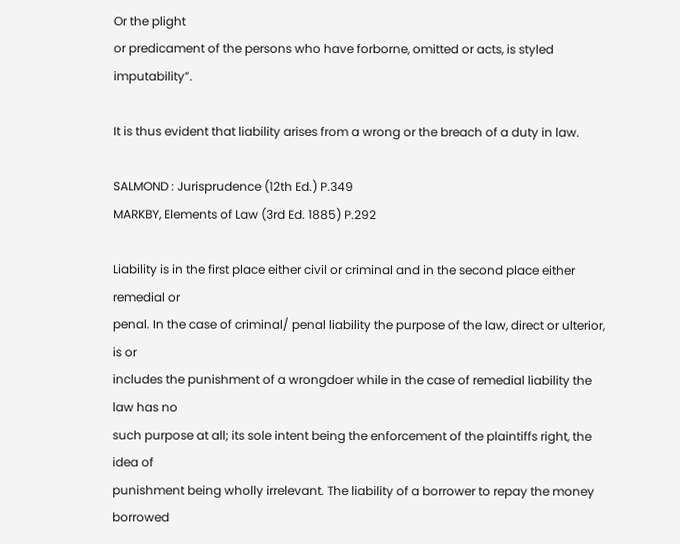Or the plight
or predicament of the persons who have forborne, omitted or acts, is styled imputability”.

It is thus evident that liability arises from a wrong or the breach of a duty in law.

SALMOND : Jurisprudence (12th Ed.) P.349
MARKBY, Elements of Law (3rd Ed. 1885) P.292

Liability is in the first place either civil or criminal and in the second place either remedial or
penal. In the case of criminal/ penal liability the purpose of the law, direct or ulterior, is or
includes the punishment of a wrongdoer while in the case of remedial liability the law has no
such purpose at all; its sole intent being the enforcement of the plaintiffs right, the idea of
punishment being wholly irrelevant. The liability of a borrower to repay the money borrowed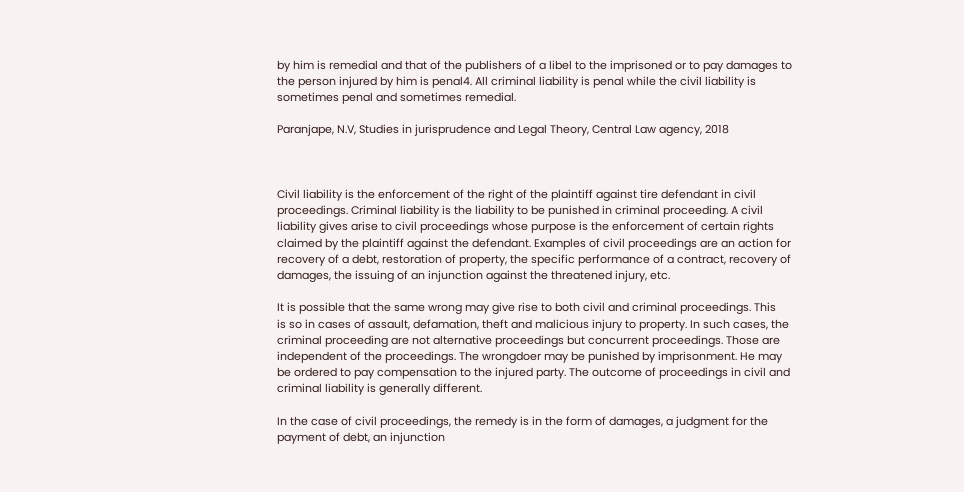by him is remedial and that of the publishers of a libel to the imprisoned or to pay damages to
the person injured by him is penal4. All criminal liability is penal while the civil liability is
sometimes penal and sometimes remedial.

Paranjape, N.V, Studies in jurisprudence and Legal Theory, Central Law agency, 2018



Civil liability is the enforcement of the right of the plaintiff against tire defendant in civil
proceedings. Criminal liability is the liability to be punished in criminal proceeding. A civil
liability gives arise to civil proceedings whose purpose is the enforcement of certain rights
claimed by the plaintiff against the defendant. Examples of civil proceedings are an action for
recovery of a debt, restoration of property, the specific performance of a contract, recovery of
damages, the issuing of an injunction against the threatened injury, etc.

It is possible that the same wrong may give rise to both civil and criminal proceedings. This
is so in cases of assault, defamation, theft and malicious injury to property. In such cases, the
criminal proceeding are not alternative proceedings but concurrent proceedings. Those are
independent of the proceedings. The wrongdoer may be punished by imprisonment. He may
be ordered to pay compensation to the injured party. The outcome of proceedings in civil and
criminal liability is generally different.

In the case of civil proceedings, the remedy is in the form of damages, a judgment for the
payment of debt, an injunction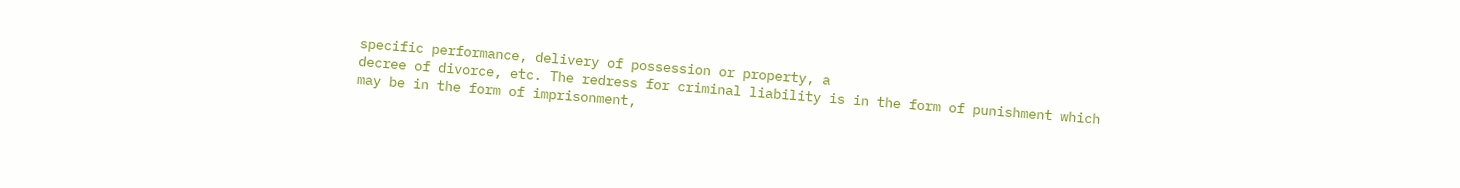specific performance, delivery of possession or property, a
decree of divorce, etc. The redress for criminal liability is in the form of punishment which
may be in the form of imprisonment,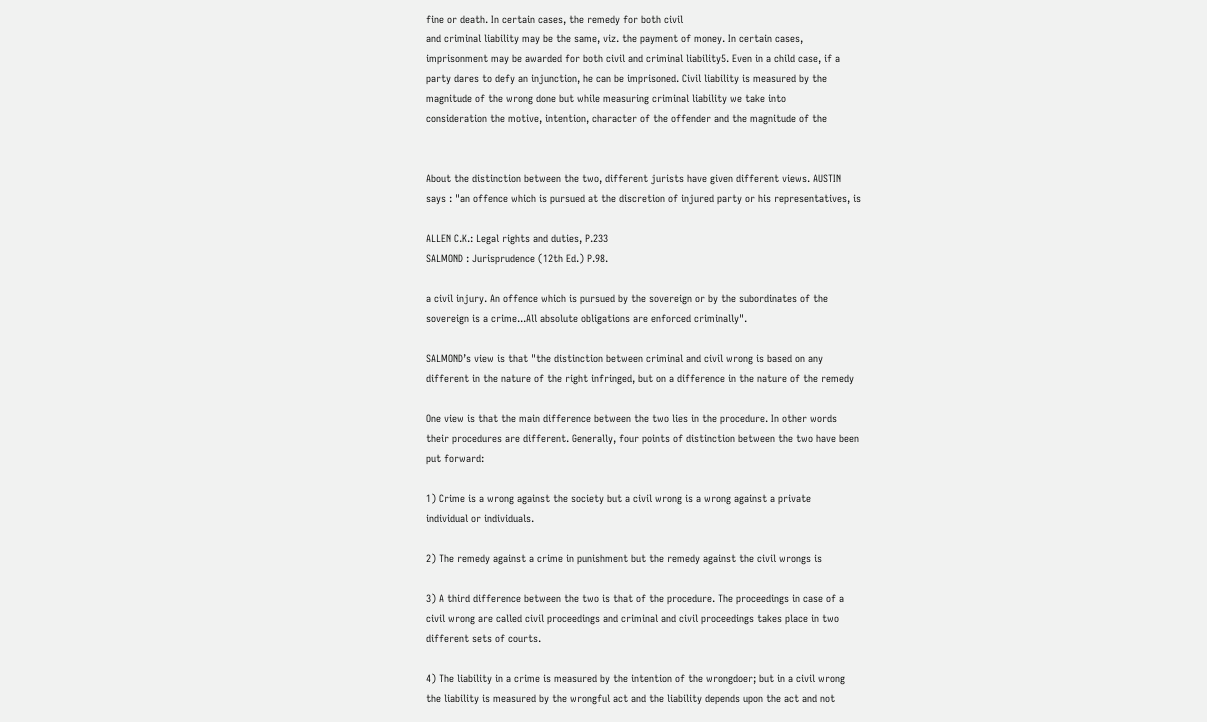fine or death. In certain cases, the remedy for both civil
and criminal liability may be the same, viz. the payment of money. In certain cases,
imprisonment may be awarded for both civil and criminal liability5. Even in a child case, if a
party dares to defy an injunction, he can be imprisoned. Civil liability is measured by the
magnitude of the wrong done but while measuring criminal liability we take into
consideration the motive, intention, character of the offender and the magnitude of the


About the distinction between the two, different jurists have given different views. AUSTIN
says : "an offence which is pursued at the discretion of injured party or his representatives, is

ALLEN C.K.: Legal rights and duties, P.233
SALMOND : Jurisprudence (12th Ed.) P.98.

a civil injury. An offence which is pursued by the sovereign or by the subordinates of the
sovereign is a crime...All absolute obligations are enforced criminally".

SALMOND’s view is that "the distinction between criminal and civil wrong is based on any
different in the nature of the right infringed, but on a difference in the nature of the remedy

One view is that the main difference between the two lies in the procedure. In other words
their procedures are different. Generally, four points of distinction between the two have been
put forward:

1) Crime is a wrong against the society but a civil wrong is a wrong against a private
individual or individuals.

2) The remedy against a crime in punishment but the remedy against the civil wrongs is

3) A third difference between the two is that of the procedure. The proceedings in case of a
civil wrong are called civil proceedings and criminal and civil proceedings takes place in two
different sets of courts.

4) The liability in a crime is measured by the intention of the wrongdoer; but in a civil wrong
the liability is measured by the wrongful act and the liability depends upon the act and not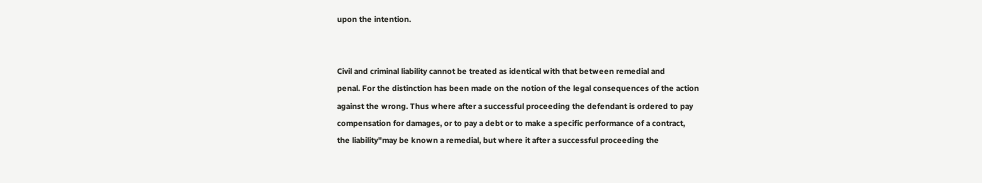upon the intention.


Civil and criminal liability cannot be treated as identical with that between remedial and
penal. For the distinction has been made on the notion of the legal consequences of the action
against the wrong. Thus where after a successful proceeding the defendant is ordered to pay
compensation for damages, or to pay a debt or to make a specific performance of a contract,
the liability"may be known a remedial, but where it after a successful proceeding the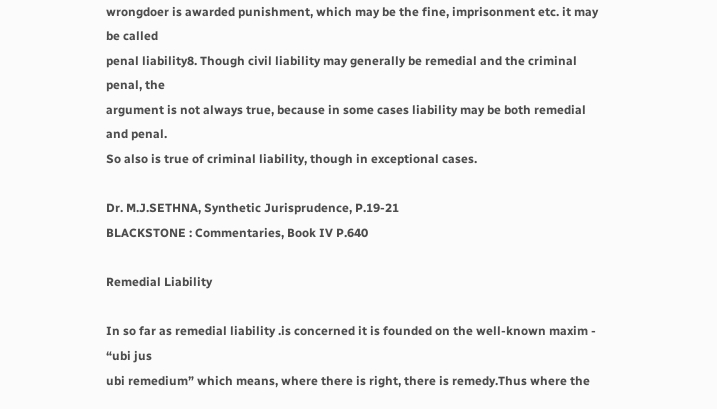wrongdoer is awarded punishment, which may be the fine, imprisonment etc. it may be called
penal liability8. Though civil liability may generally be remedial and the criminal penal, the
argument is not always true, because in some cases liability may be both remedial and penal.
So also is true of criminal liability, though in exceptional cases.

Dr. M.J.SETHNA, Synthetic Jurisprudence, P.19-21
BLACKSTONE : Commentaries, Book IV P.640

Remedial Liability

In so far as remedial liability .is concerned it is founded on the well-known maxim - “ubi jus
ubi remedium” which means, where there is right, there is remedy.Thus where the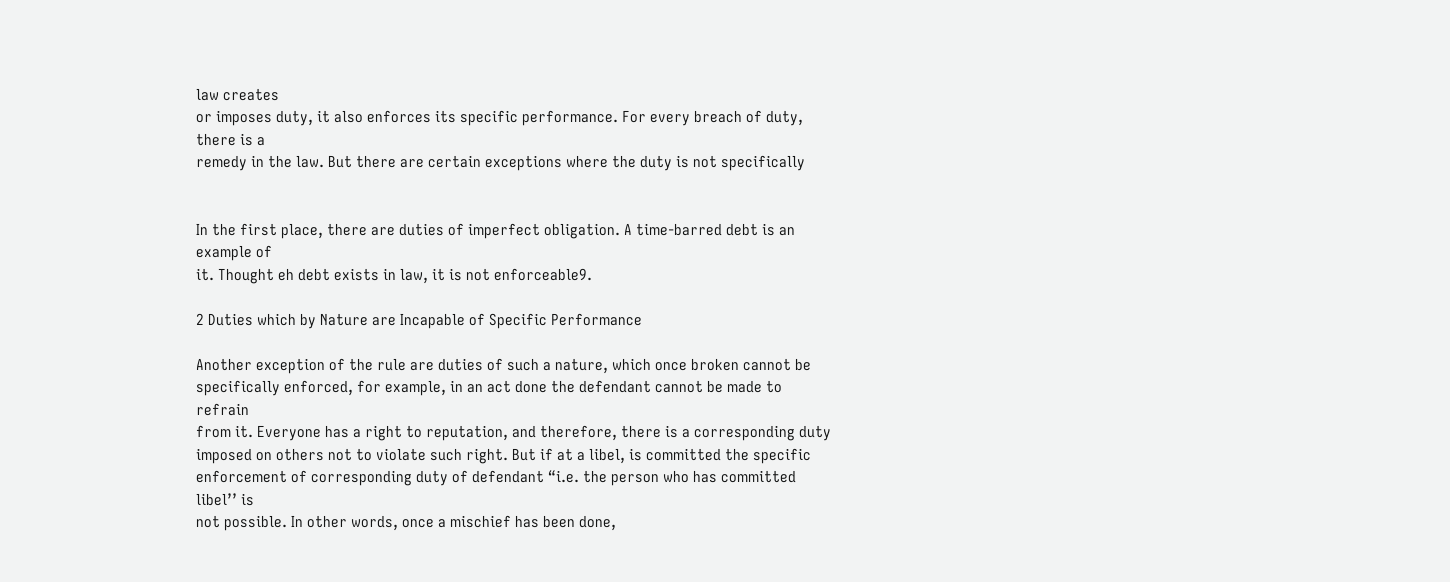law creates
or imposes duty, it also enforces its specific performance. For every breach of duty, there is a
remedy in the law. But there are certain exceptions where the duty is not specifically


In the first place, there are duties of imperfect obligation. A time-barred debt is an example of
it. Thought eh debt exists in law, it is not enforceable9.

2 Duties which by Nature are Incapable of Specific Performance

Another exception of the rule are duties of such a nature, which once broken cannot be
specifically enforced, for example, in an act done the defendant cannot be made to refrain
from it. Everyone has a right to reputation, and therefore, there is a corresponding duty
imposed on others not to violate such right. But if at a libel, is committed the specific
enforcement of corresponding duty of defendant “i.e. the person who has committed libel’’ is
not possible. In other words, once a mischief has been done,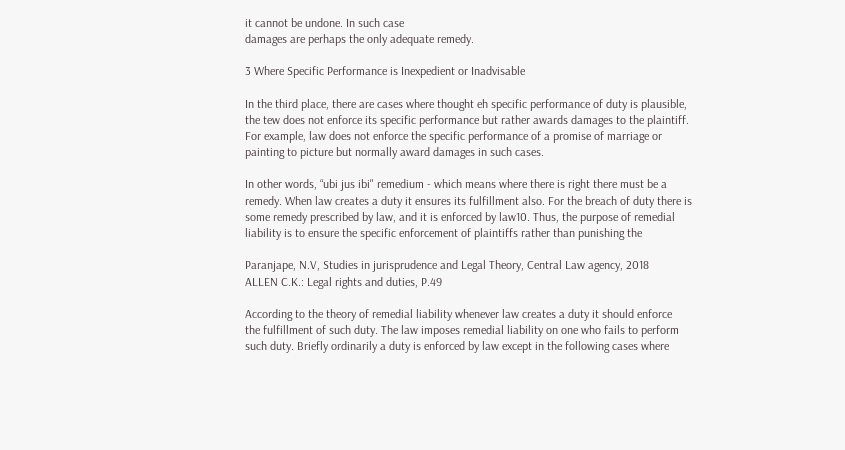it cannot be undone. In such case
damages are perhaps the only adequate remedy.

3 Where Specific Performance is Inexpedient or Inadvisable

In the third place, there are cases where thought eh specific performance of duty is plausible,
the tew does not enforce its specific performance but rather awards damages to the plaintiff.
For example, law does not enforce the specific performance of a promise of marriage or
painting to picture but normally award damages in such cases.

In other words, “ubi jus ibi" remedium - which means where there is right there must be a
remedy. When law creates a duty it ensures its fulfillment also. For the breach of duty there is
some remedy prescribed by law, and it is enforced by law10. Thus, the purpose of remedial
liability is to ensure the specific enforcement of plaintiffs rather than punishing the

Paranjape, N.V, Studies in jurisprudence and Legal Theory, Central Law agency, 2018
ALLEN C.K.: Legal rights and duties, P.49

According to the theory of remedial liability whenever law creates a duty it should enforce
the fulfillment of such duty. The law imposes remedial liability on one who fails to perform
such duty. Briefly ordinarily a duty is enforced by law except in the following cases where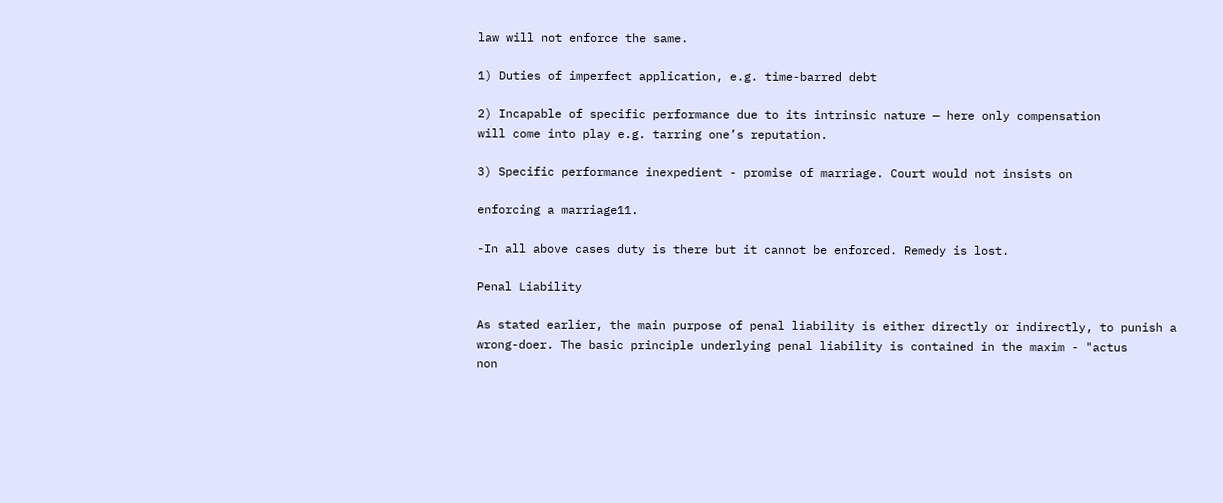law will not enforce the same.

1) Duties of imperfect application, e.g. time-barred debt

2) Incapable of specific performance due to its intrinsic nature — here only compensation
will come into play e.g. tarring one’s reputation.

3) Specific performance inexpedient - promise of marriage. Court would not insists on

enforcing a marriage11.

-In all above cases duty is there but it cannot be enforced. Remedy is lost.

Penal Liability

As stated earlier, the main purpose of penal liability is either directly or indirectly, to punish a
wrong-doer. The basic principle underlying penal liability is contained in the maxim - "actus
non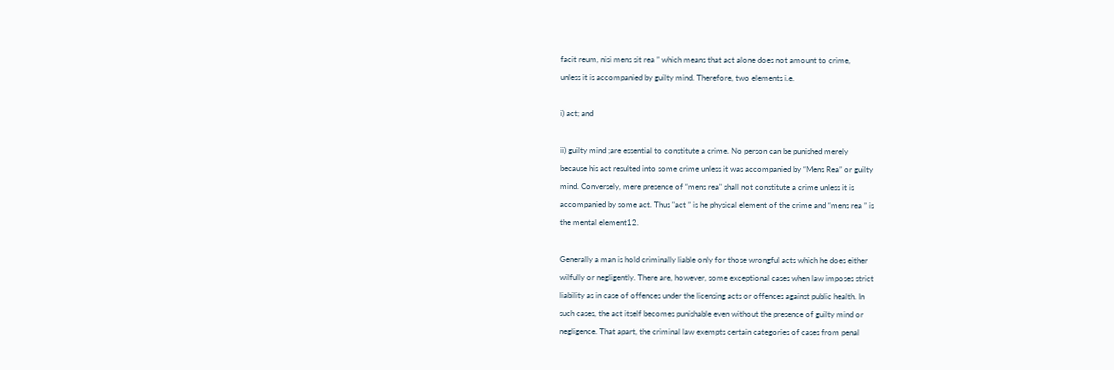facit reum, nisi mens sit rea ” which means that act alone does not amount to crime,
unless it is accompanied by guilty mind. Therefore, two elements i.e.

i) act; and

ii) guilty mind ;are essential to constitute a crime. No person can be punished merely
because his act resulted into some crime unless it was accompanied by “Mens Rea” or guilty
mind. Conversely, mere presence of “mens rea" shall not constitute a crime unless it is
accompanied by some act. Thus "act ” is he physical element of the crime and “mens rea ” is
the mental element12.

Generally a man is hold criminally liable only for those wrongful acts which he does either
wilfully or negligently. There are, however, some exceptional cases when law imposes strict
liability as in case of offences under the licensing acts or offences against public health. In
such cases, the act itself becomes punishable even without the presence of guilty mind or
negligence. That apart, the criminal law exempts certain categories of cases from penal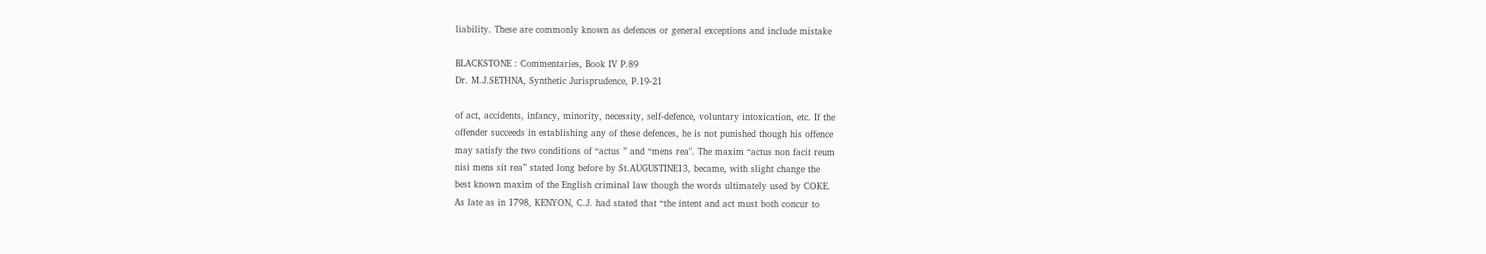liability. These are commonly known as defences or general exceptions and include mistake

BLACKSTONE : Commentaries, Book IV P.89
Dr. M.J.SETHNA, Synthetic Jurisprudence, P.19-21

of act, accidents, infancy, minority, necessity, self-defence, voluntary intoxication, etc. If the
offender succeeds in establishing any of these defences, he is not punished though his offence
may satisfy the two conditions of “actus ” and “mens rea". The maxim “actus non facit reum
nisi mens sit rea” stated long before by St.AUGUSTINE13, became, with slight change the
best known maxim of the English criminal law though the words ultimately used by COKE.
As late as in 1798, KENYON, C.J. had stated that “the intent and act must both concur to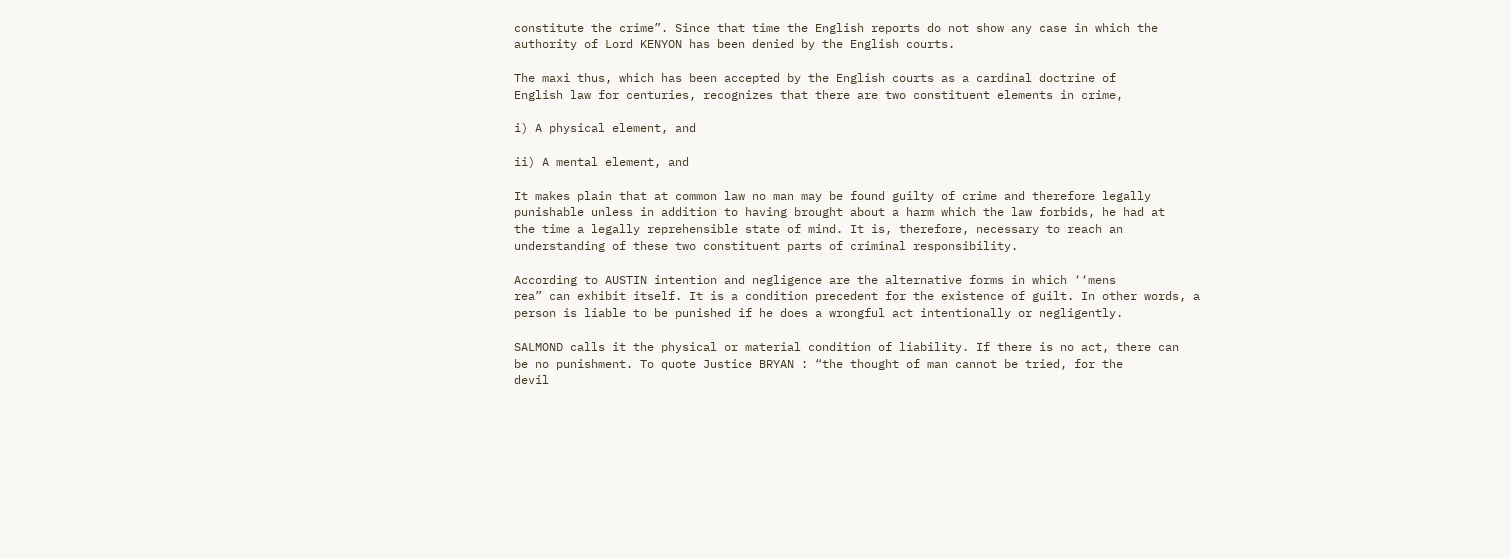constitute the crime”. Since that time the English reports do not show any case in which the
authority of Lord KENYON has been denied by the English courts.

The maxi thus, which has been accepted by the English courts as a cardinal doctrine of
English law for centuries, recognizes that there are two constituent elements in crime,

i) A physical element, and

ii) A mental element, and

It makes plain that at common law no man may be found guilty of crime and therefore legally
punishable unless in addition to having brought about a harm which the law forbids, he had at
the time a legally reprehensible state of mind. It is, therefore, necessary to reach an
understanding of these two constituent parts of criminal responsibility.

According to AUSTIN intention and negligence are the alternative forms in which ‘‘mens
rea” can exhibit itself. It is a condition precedent for the existence of guilt. In other words, a
person is liable to be punished if he does a wrongful act intentionally or negligently.

SALMOND calls it the physical or material condition of liability. If there is no act, there can
be no punishment. To quote Justice BRYAN : “the thought of man cannot be tried, for the
devil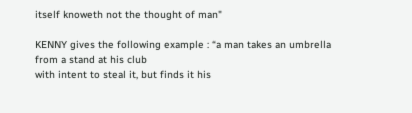itself knoweth not the thought of man"

KENNY gives the following example : “a man takes an umbrella from a stand at his club
with intent to steal it, but finds it his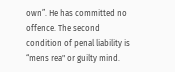own”. He has committed no offence. The second
condition of penal liability is “mens rea" or guilty mind.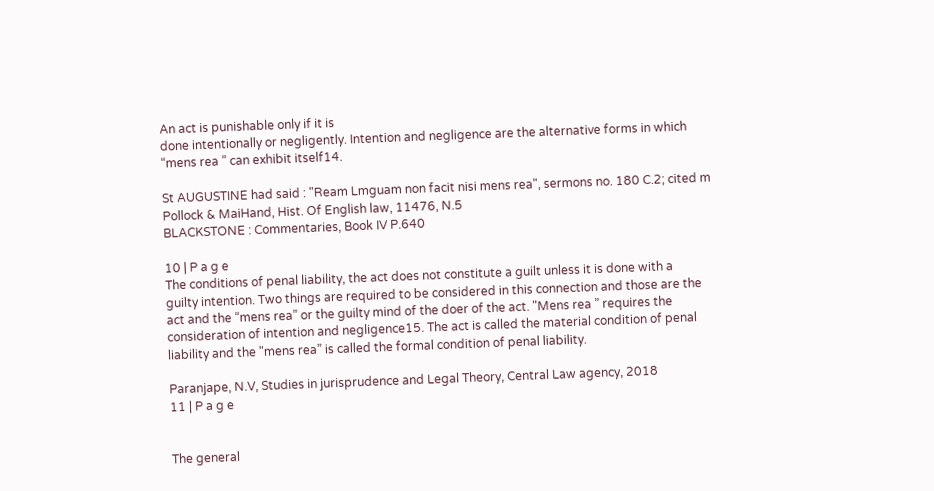An act is punishable only if it is
done intentionally or negligently. Intention and negligence are the alternative forms in which
“mens rea ” can exhibit itself14.

St AUGUSTINE had said : "Ream Lmguam non facit nisi mens rea", sermons no. 180 C.2; cited m
Pollock & MaiHand, Hist. Of English law, 11476, N.5
BLACKSTONE : Commentaries, Book IV P.640

10 | P a g e
The conditions of penal liability, the act does not constitute a guilt unless it is done with a
guilty intention. Two things are required to be considered in this connection and those are the
act and the “mens rea” or the guilty mind of the doer of the act. "Mens rea ” requires the
consideration of intention and negligence15. The act is called the material condition of penal
liability and the "mens rea” is called the formal condition of penal liability.

Paranjape, N.V, Studies in jurisprudence and Legal Theory, Central Law agency, 2018
11 | P a g e


The general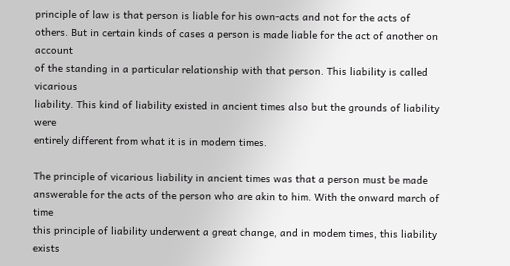principle of law is that person is liable for his own-acts and not for the acts of
others. But in certain kinds of cases a person is made liable for the act of another on account
of the standing in a particular relationship with that person. This liability is called vicarious
liability. This kind of liability existed in ancient times also but the grounds of liability were
entirely different from what it is in modern times.

The principle of vicarious liability in ancient times was that a person must be made
answerable for the acts of the person who are akin to him. With the onward march of time
this principle of liability underwent a great change, and in modem times, this liability exists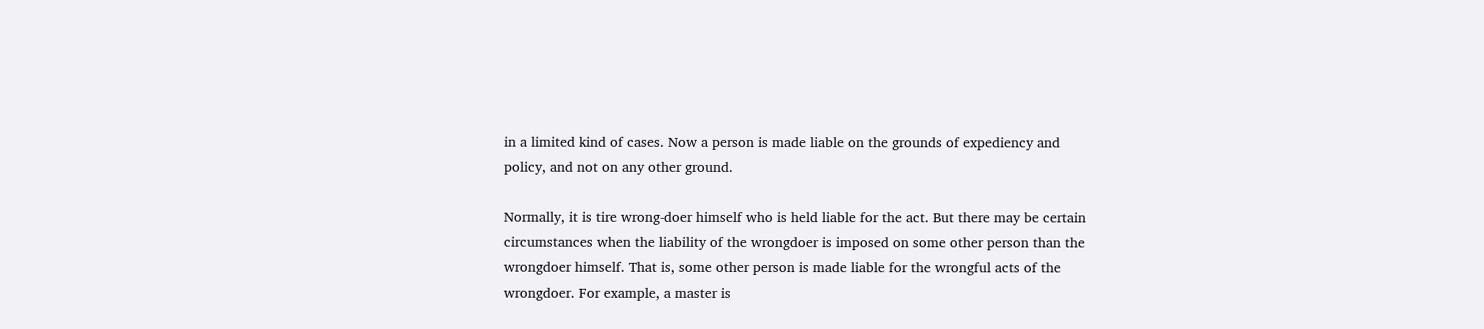in a limited kind of cases. Now a person is made liable on the grounds of expediency and
policy, and not on any other ground.

Normally, it is tire wrong-doer himself who is held liable for the act. But there may be certain
circumstances when the liability of the wrongdoer is imposed on some other person than the
wrongdoer himself. That is, some other person is made liable for the wrongful acts of the
wrongdoer. For example, a master is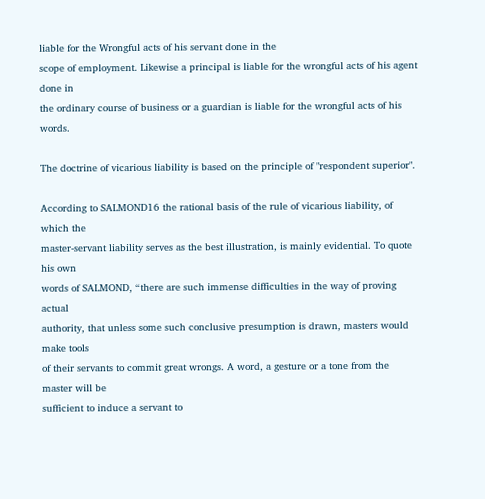liable for the Wrongful acts of his servant done in the
scope of employment. Likewise a principal is liable for the wrongful acts of his agent done in
the ordinary course of business or a guardian is liable for the wrongful acts of his words.

The doctrine of vicarious liability is based on the principle of "respondent superior".

According to SALMOND16 the rational basis of the rule of vicarious liability, of which the
master-servant liability serves as the best illustration, is mainly evidential. To quote his own
words of SALMOND, “there are such immense difficulties in the way of proving actual
authority, that unless some such conclusive presumption is drawn, masters would make tools
of their servants to commit great wrongs. A word, a gesture or a tone from the master will be
sufficient to induce a servant to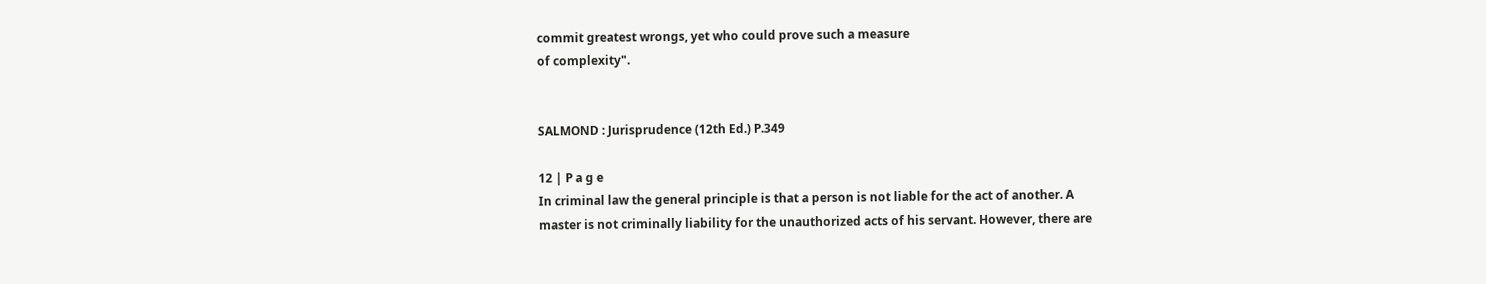commit greatest wrongs, yet who could prove such a measure
of complexity".


SALMOND : Jurisprudence (12th Ed.) P.349

12 | P a g e
In criminal law the general principle is that a person is not liable for the act of another. A
master is not criminally liability for the unauthorized acts of his servant. However, there are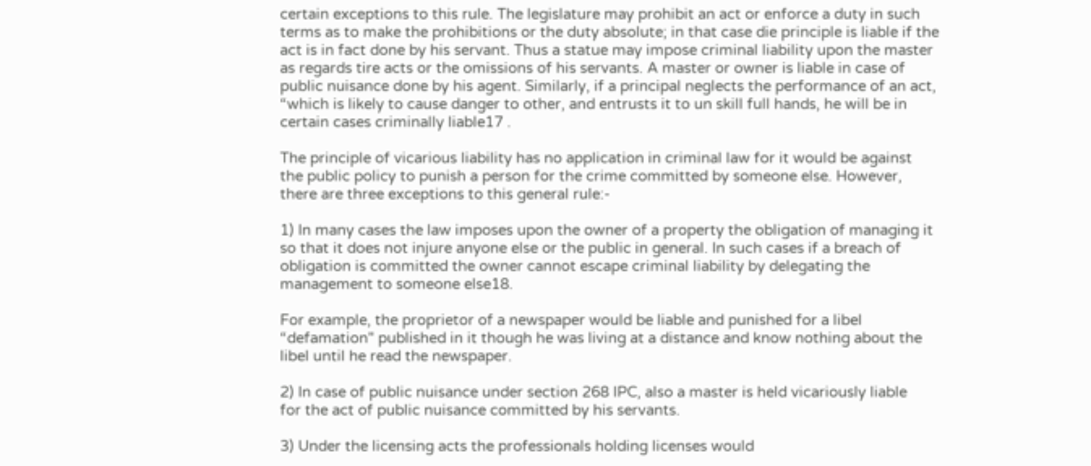certain exceptions to this rule. The legislature may prohibit an act or enforce a duty in such
terms as to make the prohibitions or the duty absolute; in that case die principle is liable if the
act is in fact done by his servant. Thus a statue may impose criminal liability upon the master
as regards tire acts or the omissions of his servants. A master or owner is liable in case of
public nuisance done by his agent. Similarly, if a principal neglects the performance of an act,
“which is likely to cause danger to other, and entrusts it to un skill full hands, he will be in
certain cases criminally liable17 .

The principle of vicarious liability has no application in criminal law for it would be against
the public policy to punish a person for the crime committed by someone else. However,
there are three exceptions to this general rule:-

1) In many cases the law imposes upon the owner of a property the obligation of managing it
so that it does not injure anyone else or the public in general. In such cases if a breach of
obligation is committed the owner cannot escape criminal liability by delegating the
management to someone else18.

For example, the proprietor of a newspaper would be liable and punished for a libel
“defamation" published in it though he was living at a distance and know nothing about the
libel until he read the newspaper.

2) In case of public nuisance under section 268 IPC, also a master is held vicariously liable
for the act of public nuisance committed by his servants.

3) Under the licensing acts the professionals holding licenses would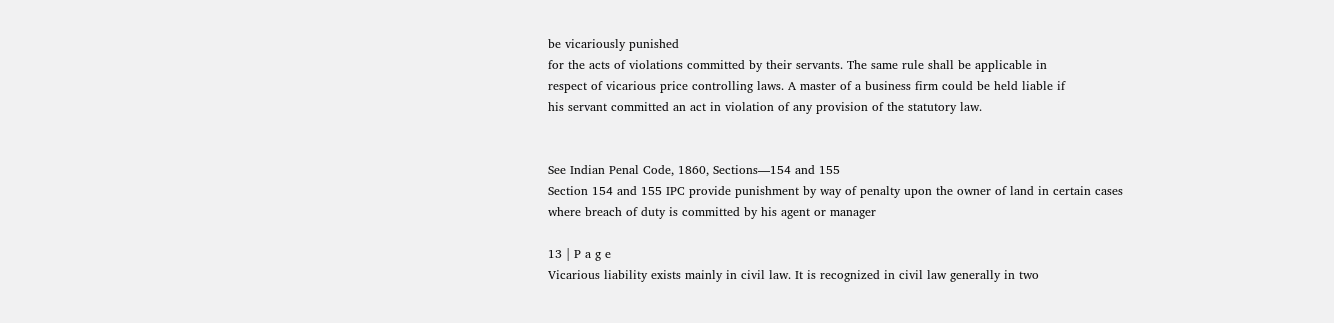be vicariously punished
for the acts of violations committed by their servants. The same rule shall be applicable in
respect of vicarious price controlling laws. A master of a business firm could be held liable if
his servant committed an act in violation of any provision of the statutory law.


See Indian Penal Code, 1860, Sections—154 and 155
Section 154 and 155 IPC provide punishment by way of penalty upon the owner of land in certain cases
where breach of duty is committed by his agent or manager

13 | P a g e
Vicarious liability exists mainly in civil law. It is recognized in civil law generally in two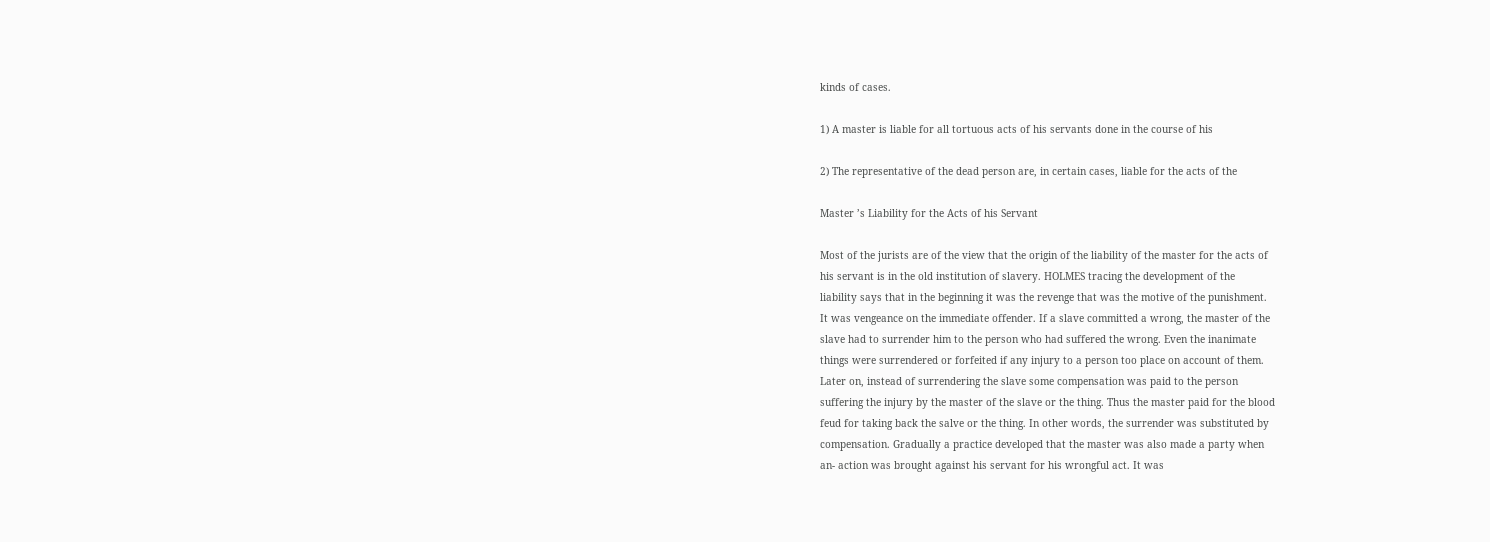kinds of cases.

1) A master is liable for all tortuous acts of his servants done in the course of his

2) The representative of the dead person are, in certain cases, liable for the acts of the

Master ’s Liability for the Acts of his Servant

Most of the jurists are of the view that the origin of the liability of the master for the acts of
his servant is in the old institution of slavery. HOLMES tracing the development of the
liability says that in the beginning it was the revenge that was the motive of the punishment.
It was vengeance on the immediate offender. If a slave committed a wrong, the master of the
slave had to surrender him to the person who had suffered the wrong. Even the inanimate
things were surrendered or forfeited if any injury to a person too place on account of them.
Later on, instead of surrendering the slave some compensation was paid to the person
suffering the injury by the master of the slave or the thing. Thus the master paid for the blood
feud for taking back the salve or the thing. In other words, the surrender was substituted by
compensation. Gradually a practice developed that the master was also made a party when
an- action was brought against his servant for his wrongful act. It was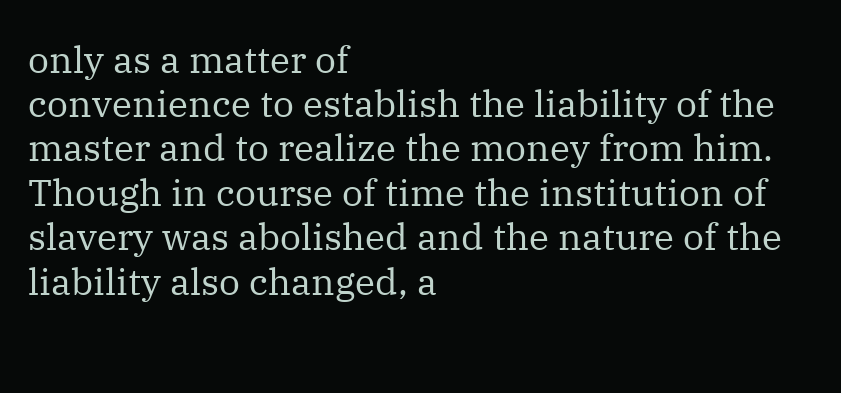only as a matter of
convenience to establish the liability of the master and to realize the money from him.
Though in course of time the institution of slavery was abolished and the nature of the
liability also changed, a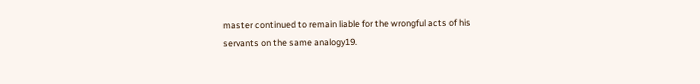master continued to remain liable for the wrongful acts of his
servants on the same analogy19.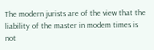The modern jurists are of the view that the liability of the master in modem times is not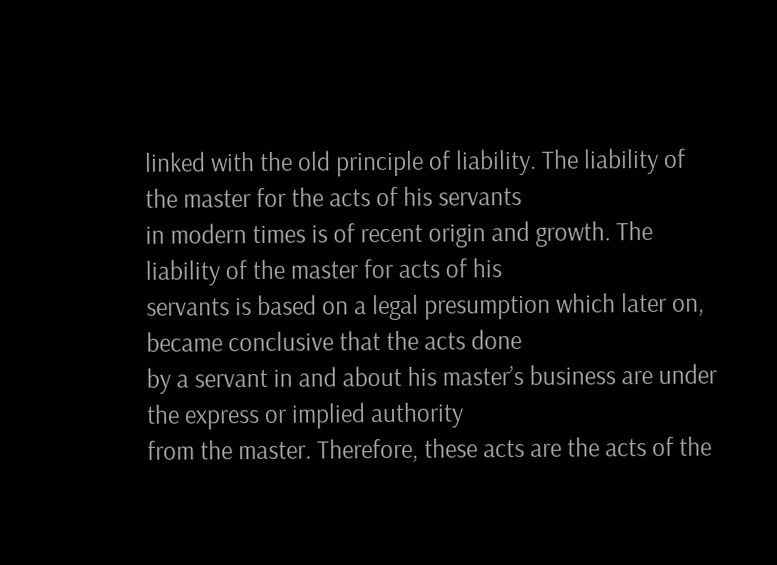linked with the old principle of liability. The liability of the master for the acts of his servants
in modern times is of recent origin and growth. The liability of the master for acts of his
servants is based on a legal presumption which later on, became conclusive that the acts done
by a servant in and about his master’s business are under the express or implied authority
from the master. Therefore, these acts are the acts of the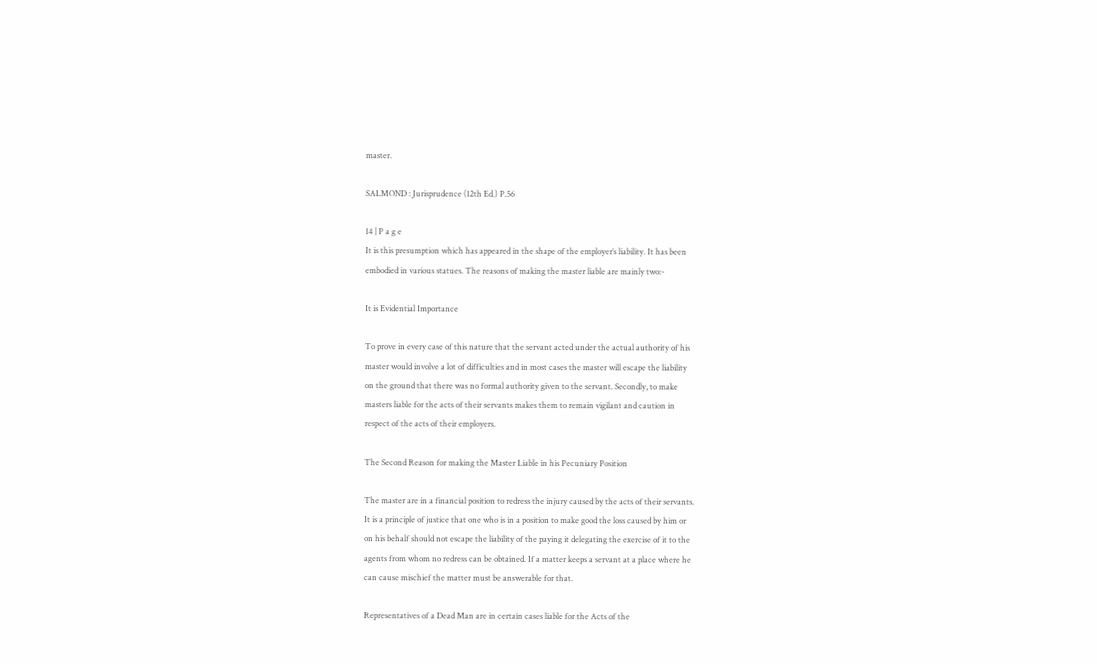master.

SALMOND : Jurisprudence (12th Ed.) P.56

14 | P a g e
It is this presumption which has appeared in the shape of the employer’s liability. It has been
embodied in various statues. The reasons of making the master liable are mainly two:-

It is Evidential Importance

To prove in every case of this nature that the servant acted under the actual authority of his
master would involve a lot of difficulties and in most cases the master will escape the liability
on the ground that there was no formal authority given to the servant. Secondly, to make
masters liable for the acts of their servants makes them to remain vigilant and caution in
respect of the acts of their employers.

The Second Reason for making the Master Liable in his Pecuniary Position

The master are in a financial position to redress the injury caused by the acts of their servants.
It is a principle of justice that one who is in a position to make good the loss caused by him or
on his behalf should not escape the liability of the paying it delegating the exercise of it to the
agents from whom no redress can be obtained. If a matter keeps a servant at a place where he
can cause mischief the matter must be answerable for that.

Representatives of a Dead Man are in certain cases liable for the Acts of the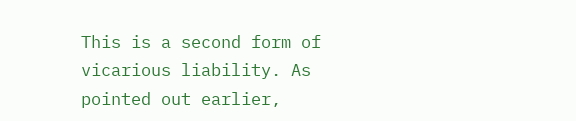This is a second form of vicarious liability. As pointed out earlier,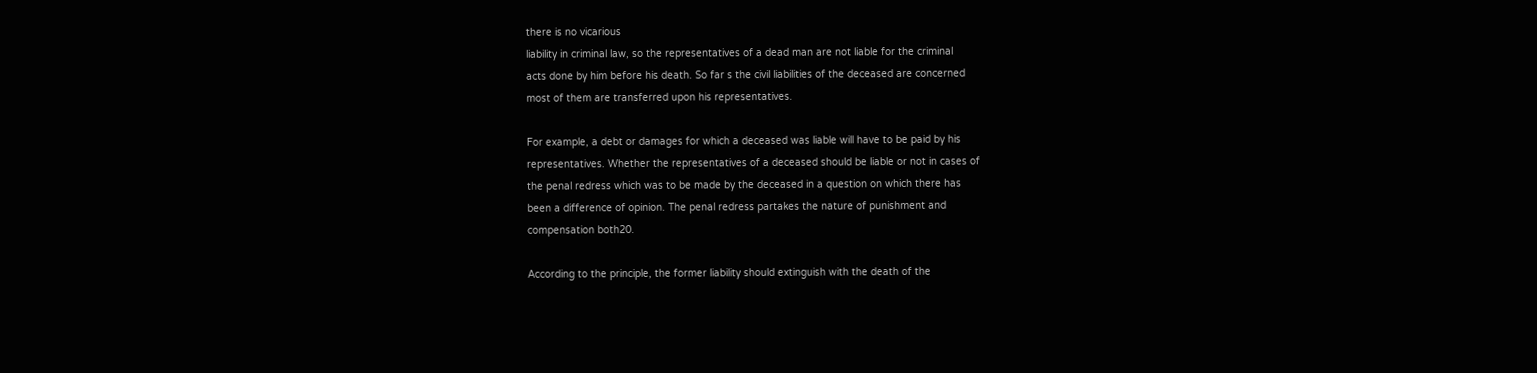there is no vicarious
liability in criminal law, so the representatives of a dead man are not liable for the criminal
acts done by him before his death. So far s the civil liabilities of the deceased are concerned
most of them are transferred upon his representatives.

For example, a debt or damages for which a deceased was liable will have to be paid by his
representatives. Whether the representatives of a deceased should be liable or not in cases of
the penal redress which was to be made by the deceased in a question on which there has
been a difference of opinion. The penal redress partakes the nature of punishment and
compensation both20.

According to the principle, the former liability should extinguish with the death of the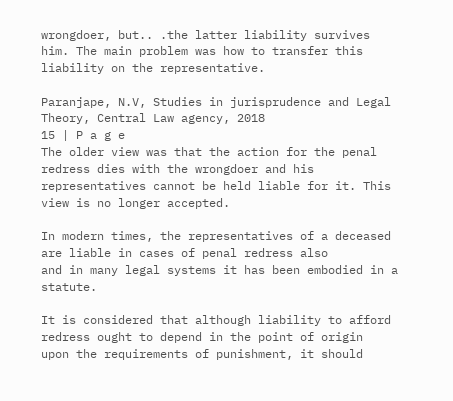wrongdoer, but.. .the latter liability survives him. The main problem was how to transfer this
liability on the representative.

Paranjape, N.V, Studies in jurisprudence and Legal Theory, Central Law agency, 2018
15 | P a g e
The older view was that the action for the penal redress dies with the wrongdoer and his
representatives cannot be held liable for it. This view is no longer accepted.

In modern times, the representatives of a deceased are liable in cases of penal redress also
and in many legal systems it has been embodied in a statute.

It is considered that although liability to afford redress ought to depend in the point of origin
upon the requirements of punishment, it should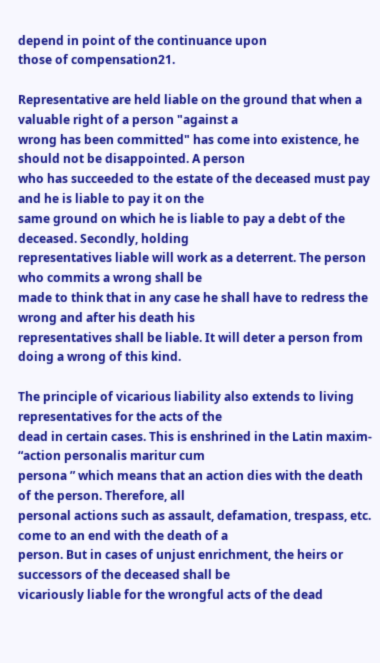depend in point of the continuance upon
those of compensation21.

Representative are held liable on the ground that when a valuable right of a person "against a
wrong has been committed" has come into existence, he should not be disappointed. A person
who has succeeded to the estate of the deceased must pay and he is liable to pay it on the
same ground on which he is liable to pay a debt of the deceased. Secondly, holding
representatives liable will work as a deterrent. The person who commits a wrong shall be
made to think that in any case he shall have to redress the wrong and after his death his
representatives shall be liable. It will deter a person from doing a wrong of this kind.

The principle of vicarious liability also extends to living representatives for the acts of the
dead in certain cases. This is enshrined in the Latin maxim- “action personalis maritur cum
persona ” which means that an action dies with the death of the person. Therefore, all
personal actions such as assault, defamation, trespass, etc. come to an end with the death of a
person. But in cases of unjust enrichment, the heirs or successors of the deceased shall be
vicariously liable for the wrongful acts of the dead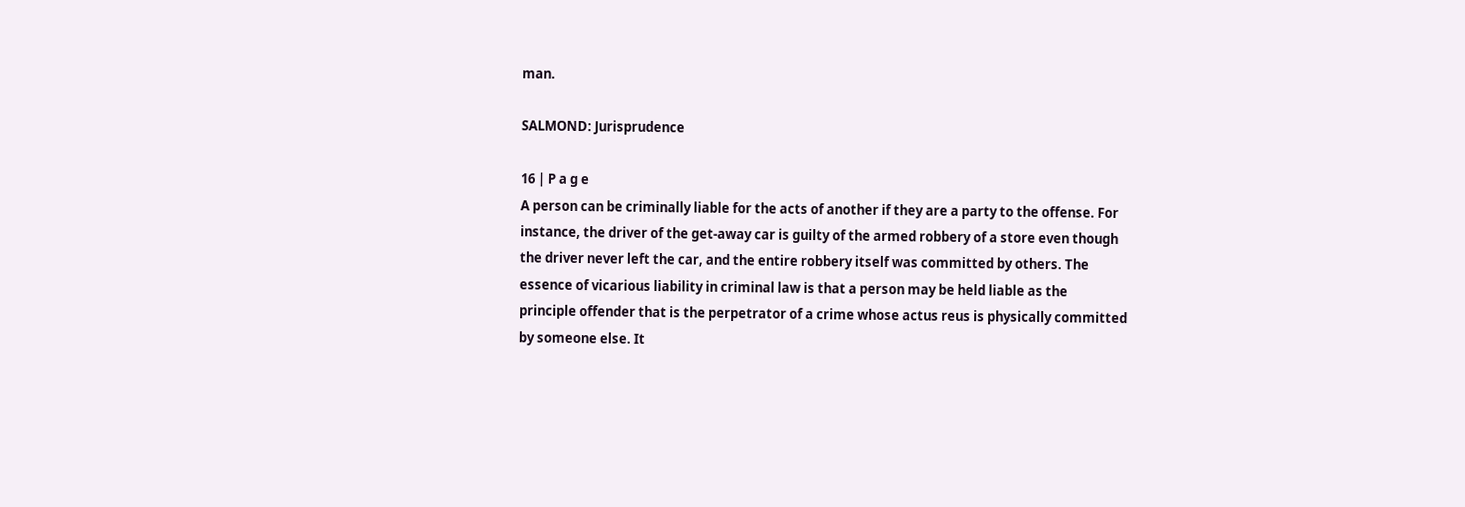man.

SALMOND: Jurisprudence

16 | P a g e
A person can be criminally liable for the acts of another if they are a party to the offense. For
instance, the driver of the get-away car is guilty of the armed robbery of a store even though
the driver never left the car, and the entire robbery itself was committed by others. The
essence of vicarious liability in criminal law is that a person may be held liable as the
principle offender that is the perpetrator of a crime whose actus reus is physically committed
by someone else. It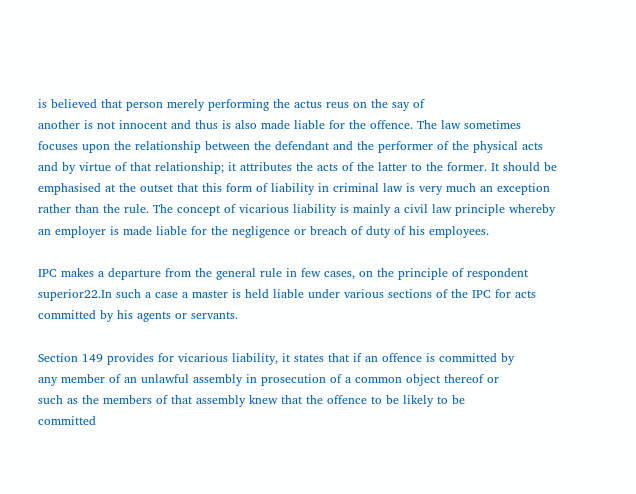is believed that person merely performing the actus reus on the say of
another is not innocent and thus is also made liable for the offence. The law sometimes
focuses upon the relationship between the defendant and the performer of the physical acts
and by virtue of that relationship; it attributes the acts of the latter to the former. It should be
emphasised at the outset that this form of liability in criminal law is very much an exception
rather than the rule. The concept of vicarious liability is mainly a civil law principle whereby
an employer is made liable for the negligence or breach of duty of his employees.

IPC makes a departure from the general rule in few cases, on the principle of respondent
superior22.In such a case a master is held liable under various sections of the IPC for acts
committed by his agents or servants.

Section 149 provides for vicarious liability, it states that if an offence is committed by
any member of an unlawful assembly in prosecution of a common object thereof or
such as the members of that assembly knew that the offence to be likely to be
committed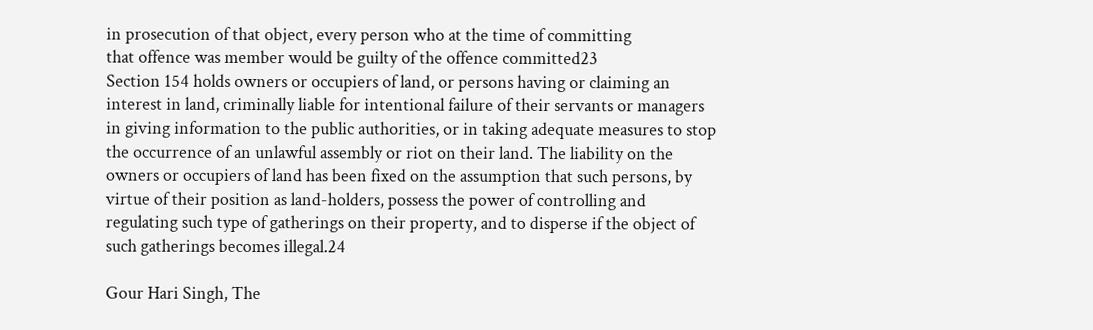in prosecution of that object, every person who at the time of committing
that offence was member would be guilty of the offence committed23
Section 154 holds owners or occupiers of land, or persons having or claiming an
interest in land, criminally liable for intentional failure of their servants or managers
in giving information to the public authorities, or in taking adequate measures to stop
the occurrence of an unlawful assembly or riot on their land. The liability on the
owners or occupiers of land has been fixed on the assumption that such persons, by
virtue of their position as land-holders, possess the power of controlling and
regulating such type of gatherings on their property, and to disperse if the object of
such gatherings becomes illegal.24

Gour Hari Singh, The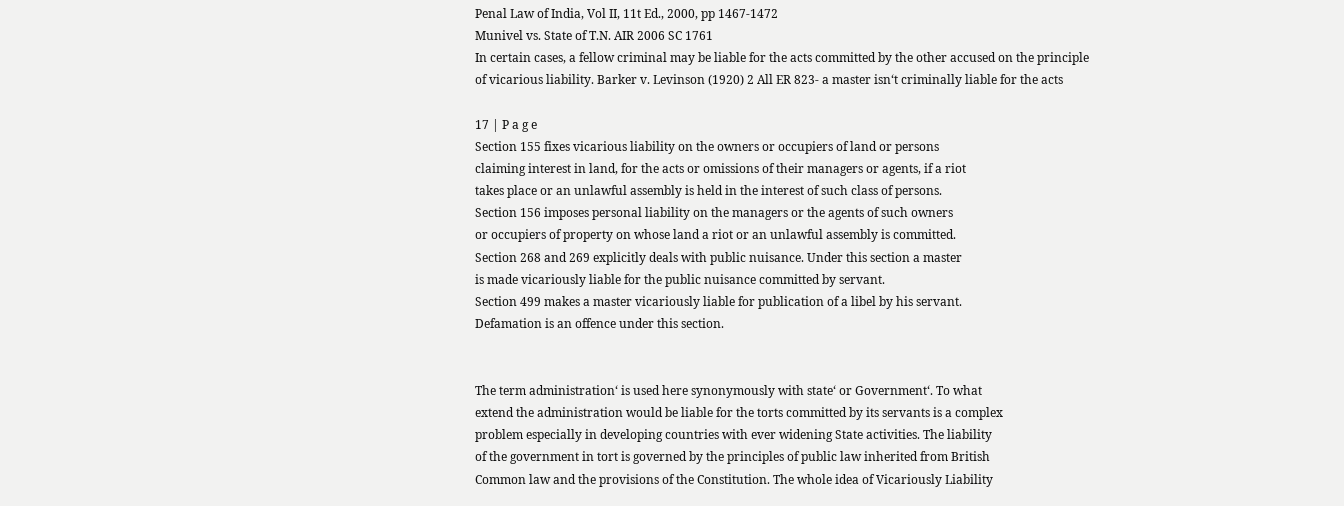Penal Law of India, Vol II, 11t Ed., 2000, pp 1467-1472
Munivel vs. State of T.N. AIR 2006 SC 1761
In certain cases, a fellow criminal may be liable for the acts committed by the other accused on the principle
of vicarious liability. Barker v. Levinson (1920) 2 All ER 823- a master isn‘t criminally liable for the acts

17 | P a g e
Section 155 fixes vicarious liability on the owners or occupiers of land or persons
claiming interest in land, for the acts or omissions of their managers or agents, if a riot
takes place or an unlawful assembly is held in the interest of such class of persons.
Section 156 imposes personal liability on the managers or the agents of such owners
or occupiers of property on whose land a riot or an unlawful assembly is committed.
Section 268 and 269 explicitly deals with public nuisance. Under this section a master
is made vicariously liable for the public nuisance committed by servant.
Section 499 makes a master vicariously liable for publication of a libel by his servant.
Defamation is an offence under this section.


The term administration‘ is used here synonymously with state‘ or Government‘. To what
extend the administration would be liable for the torts committed by its servants is a complex
problem especially in developing countries with ever widening State activities. The liability
of the government in tort is governed by the principles of public law inherited from British
Common law and the provisions of the Constitution. The whole idea of Vicariously Liability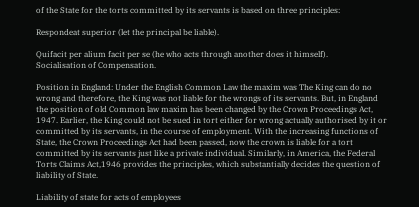of the State for the torts committed by its servants is based on three principles:

Respondeat superior (let the principal be liable).

Quifacit per alium facit per se (he who acts through another does it himself).
Socialisation of Compensation.

Position in England: Under the English Common Law the maxim was The King can do no
wrong and therefore, the King was not liable for the wrongs of its servants. But, in England
the position of old Common law maxim has been changed by the Crown Proceedings Act,
1947. Earlier, the King could not be sued in tort either for wrong actually authorised by it or
committed by its servants, in the course of employment. With the increasing functions of
State, the Crown Proceedings Act had been passed, now the crown is liable for a tort
committed by its servants just like a private individual. Similarly, in America, the Federal
Torts Claims Act,1946 provides the principles, which substantially decides the question of
liability of State.

Liability of state for acts of employees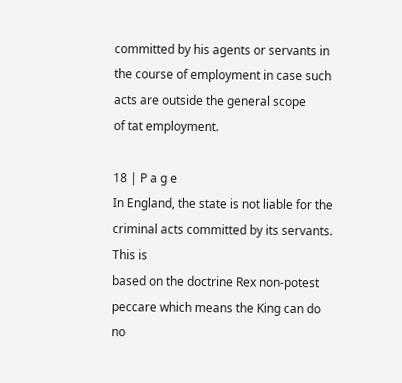committed by his agents or servants in the course of employment in case such acts are outside the general scope
of tat employment.

18 | P a g e
In England, the state is not liable for the criminal acts committed by its servants. This is
based on the doctrine Rex non-potest peccare which means the King can do no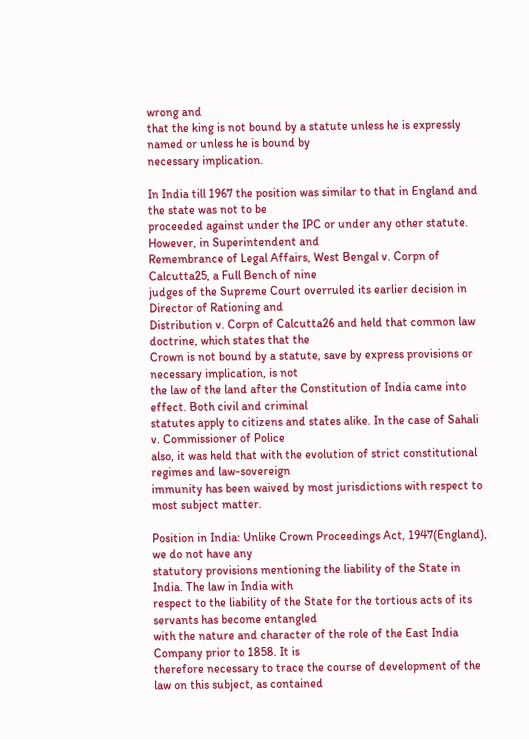wrong and
that the king is not bound by a statute unless he is expressly named or unless he is bound by
necessary implication.

In India till 1967 the position was similar to that in England and the state was not to be
proceeded against under the IPC or under any other statute. However, in Superintendent and
Remembrance of Legal Affairs, West Bengal v. Corpn of Calcutta25, a Full Bench of nine
judges of the Supreme Court overruled its earlier decision in Director of Rationing and
Distribution v. Corpn of Calcutta26 and held that common law doctrine, which states that the
Crown is not bound by a statute, save by express provisions or necessary implication, is not
the law of the land after the Constitution of India came into effect. Both civil and criminal
statutes apply to citizens and states alike. In the case of Sahali v. Commissioner of Police
also, it was held that with the evolution of strict constitutional regimes and law-sovereign
immunity has been waived by most jurisdictions with respect to most subject matter.

Position in India: Unlike Crown Proceedings Act, 1947(England), we do not have any
statutory provisions mentioning the liability of the State in India. The law in India with
respect to the liability of the State for the tortious acts of its servants has become entangled
with the nature and character of the role of the East India Company prior to 1858. It is
therefore necessary to trace the course of development of the law on this subject, as contained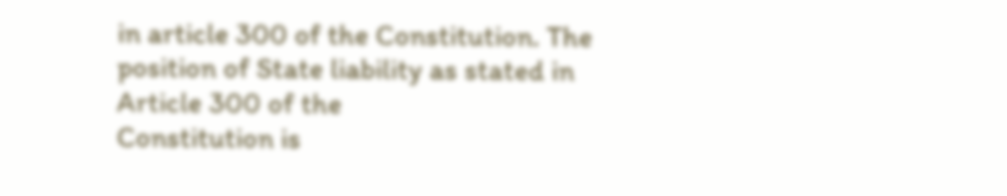in article 300 of the Constitution. The position of State liability as stated in Article 300 of the
Constitution is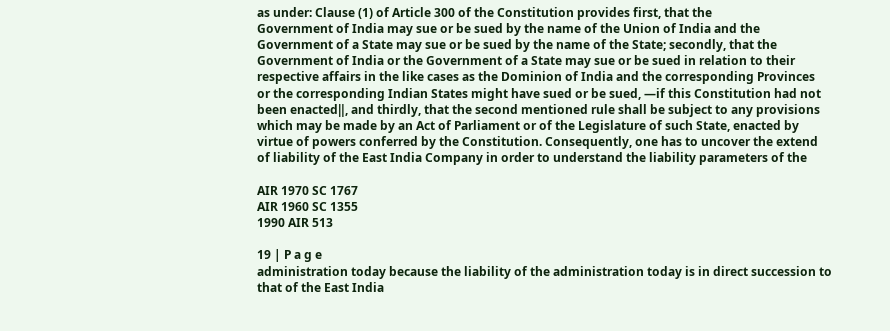as under: Clause (1) of Article 300 of the Constitution provides first, that the
Government of India may sue or be sued by the name of the Union of India and the
Government of a State may sue or be sued by the name of the State; secondly, that the
Government of India or the Government of a State may sue or be sued in relation to their
respective affairs in the like cases as the Dominion of India and the corresponding Provinces
or the corresponding Indian States might have sued or be sued, ―if this Constitution had not
been enacted‖, and thirdly, that the second mentioned rule shall be subject to any provisions
which may be made by an Act of Parliament or of the Legislature of such State, enacted by
virtue of powers conferred by the Constitution. Consequently, one has to uncover the extend
of liability of the East India Company in order to understand the liability parameters of the

AIR 1970 SC 1767
AIR 1960 SC 1355
1990 AIR 513

19 | P a g e
administration today because the liability of the administration today is in direct succession to
that of the East India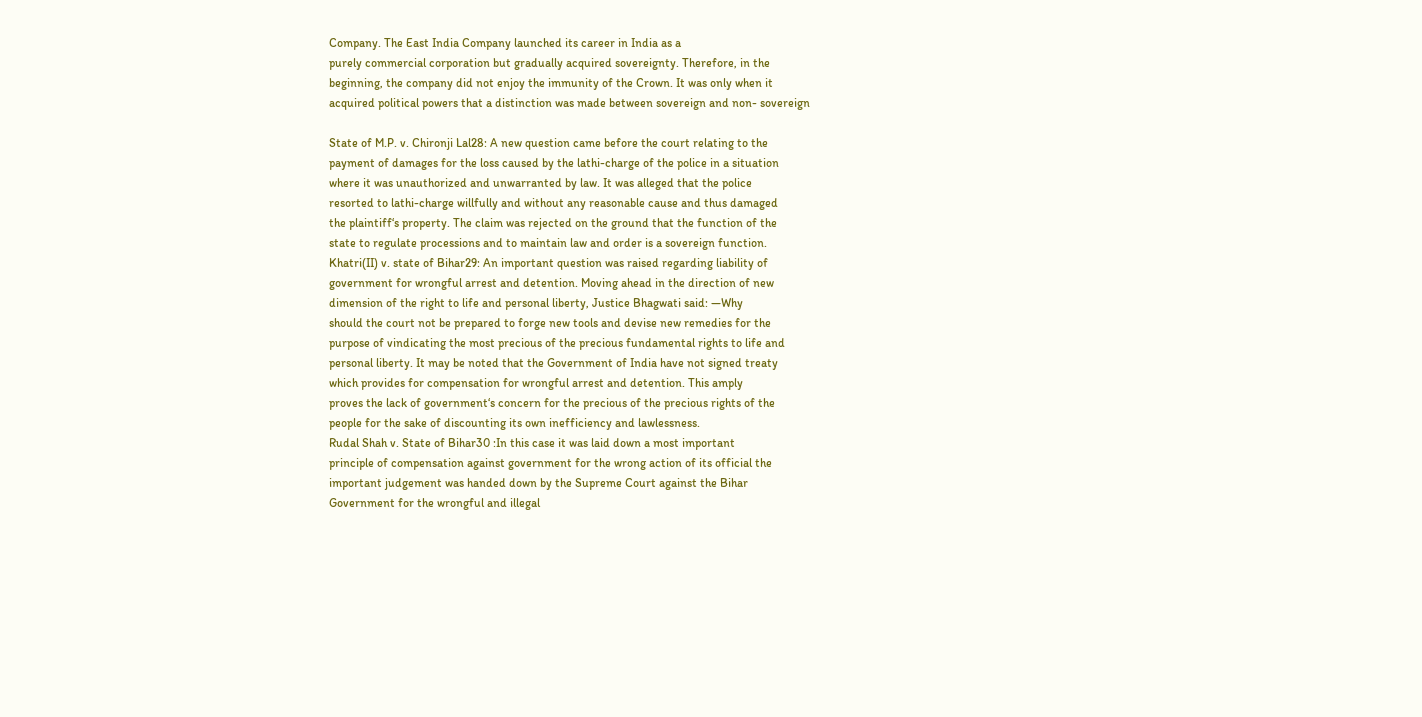Company. The East India Company launched its career in India as a
purely commercial corporation but gradually acquired sovereignty. Therefore, in the
beginning, the company did not enjoy the immunity of the Crown. It was only when it
acquired political powers that a distinction was made between sovereign and non- sovereign

State of M.P. v. Chironji Lal28: A new question came before the court relating to the
payment of damages for the loss caused by the lathi-charge of the police in a situation
where it was unauthorized and unwarranted by law. It was alleged that the police
resorted to lathi-charge willfully and without any reasonable cause and thus damaged
the plaintiff‘s property. The claim was rejected on the ground that the function of the
state to regulate processions and to maintain law and order is a sovereign function.
Khatri(II) v. state of Bihar29: An important question was raised regarding liability of
government for wrongful arrest and detention. Moving ahead in the direction of new
dimension of the right to life and personal liberty, Justice Bhagwati said: ―Why
should the court not be prepared to forge new tools and devise new remedies for the
purpose of vindicating the most precious of the precious fundamental rights to life and
personal liberty. It may be noted that the Government of India have not signed treaty
which provides for compensation for wrongful arrest and detention. This amply
proves the lack of government‘s concern for the precious of the precious rights of the
people for the sake of discounting its own inefficiency and lawlessness.
Rudal Shah v. State of Bihar30 :In this case it was laid down a most important
principle of compensation against government for the wrong action of its official the
important judgement was handed down by the Supreme Court against the Bihar
Government for the wrongful and illegal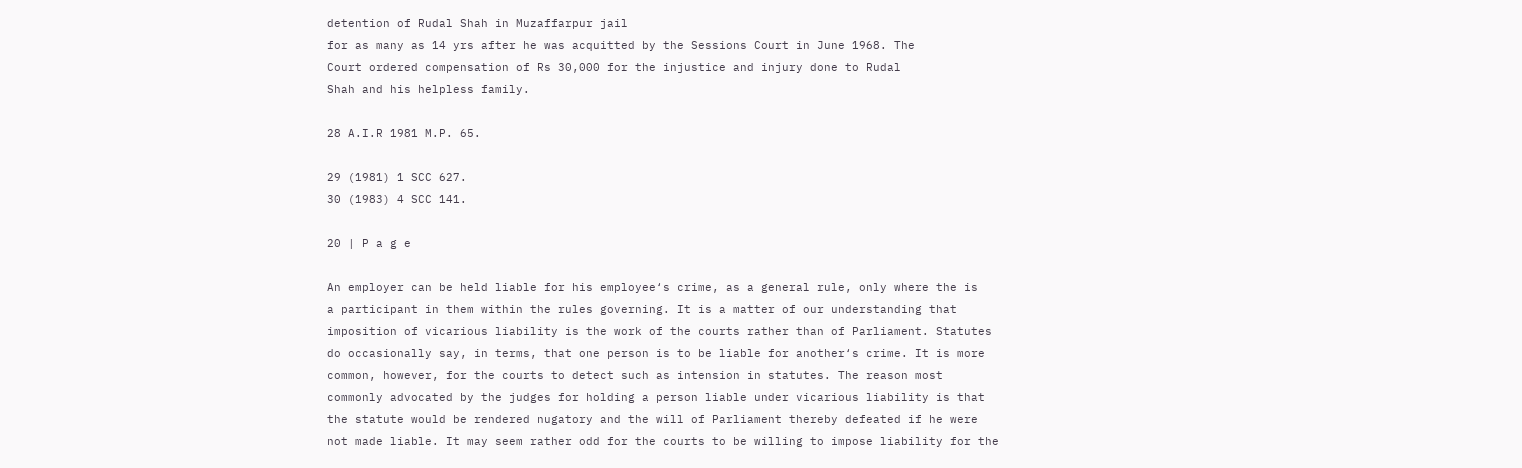detention of Rudal Shah in Muzaffarpur jail
for as many as 14 yrs after he was acquitted by the Sessions Court in June 1968. The
Court ordered compensation of Rs 30,000 for the injustice and injury done to Rudal
Shah and his helpless family.

28 A.I.R 1981 M.P. 65.

29 (1981) 1 SCC 627.
30 (1983) 4 SCC 141.

20 | P a g e

An employer can be held liable for his employee‘s crime, as a general rule, only where the is
a participant in them within the rules governing. It is a matter of our understanding that
imposition of vicarious liability is the work of the courts rather than of Parliament. Statutes
do occasionally say, in terms, that one person is to be liable for another‘s crime. It is more
common, however, for the courts to detect such as intension in statutes. The reason most
commonly advocated by the judges for holding a person liable under vicarious liability is that
the statute would be rendered nugatory and the will of Parliament thereby defeated if he were
not made liable. It may seem rather odd for the courts to be willing to impose liability for the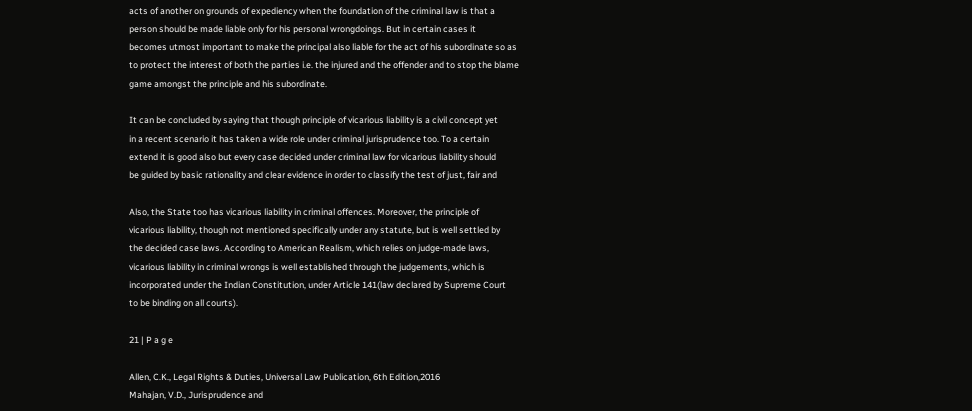acts of another on grounds of expediency when the foundation of the criminal law is that a
person should be made liable only for his personal wrongdoings. But in certain cases it
becomes utmost important to make the principal also liable for the act of his subordinate so as
to protect the interest of both the parties i.e. the injured and the offender and to stop the blame
game amongst the principle and his subordinate.

It can be concluded by saying that though principle of vicarious liability is a civil concept yet
in a recent scenario it has taken a wide role under criminal jurisprudence too. To a certain
extend it is good also but every case decided under criminal law for vicarious liability should
be guided by basic rationality and clear evidence in order to classify the test of just, fair and

Also, the State too has vicarious liability in criminal offences. Moreover, the principle of
vicarious liability, though not mentioned specifically under any statute, but is well settled by
the decided case laws. According to American Realism, which relies on judge-made laws,
vicarious liability in criminal wrongs is well established through the judgements, which is
incorporated under the Indian Constitution, under Article 141(law declared by Supreme Court
to be binding on all courts).

21 | P a g e

Allen, C.K., Legal Rights & Duties, Universal Law Publication, 6th Edition,2016
Mahajan, V.D., Jurisprudence and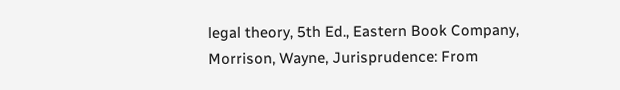legal theory, 5th Ed., Eastern Book Company,
Morrison, Wayne, Jurisprudence: From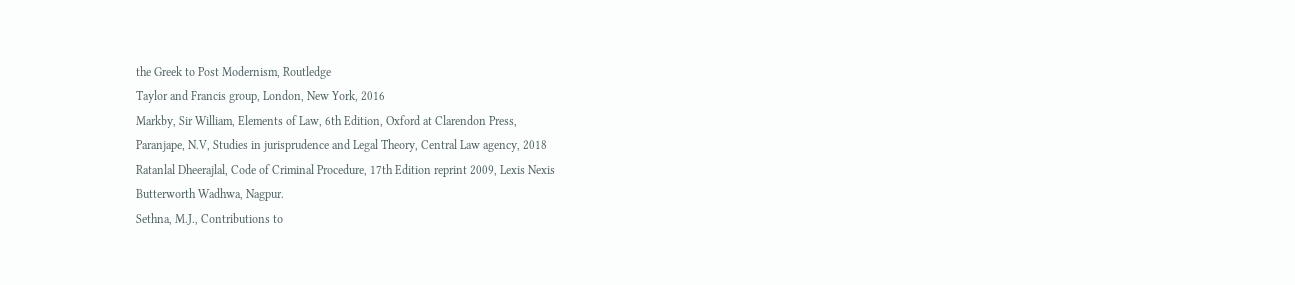the Greek to Post Modernism, Routledge
Taylor and Francis group, London, New York, 2016
Markby, Sir William, Elements of Law, 6th Edition, Oxford at Clarendon Press,
Paranjape, N.V, Studies in jurisprudence and Legal Theory, Central Law agency, 2018
Ratanlal Dheerajlal, Code of Criminal Procedure, 17th Edition reprint 2009, Lexis Nexis
Butterworth Wadhwa, Nagpur.
Sethna, M.J., Contributions to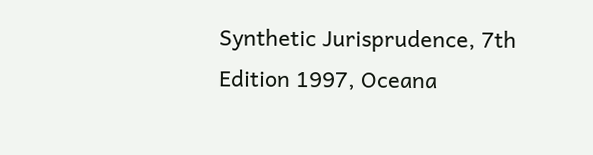Synthetic Jurisprudence, 7th Edition 1997, Oceana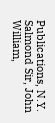Publications, N.Y.
Salmond Sir, John William,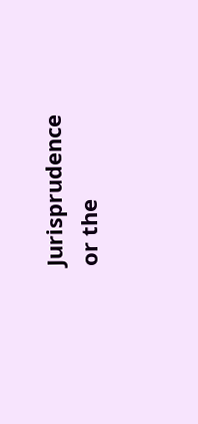Jurisprudence or the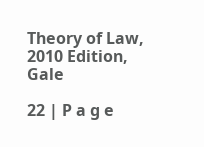Theory of Law, 2010 Edition, Gale

22 | P a g e